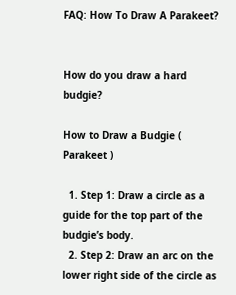FAQ: How To Draw A Parakeet?


How do you draw a hard budgie?

How to Draw a Budgie ( Parakeet )

  1. Step 1: Draw a circle as a guide for the top part of the budgie’s body.
  2. Step 2: Draw an arc on the lower right side of the circle as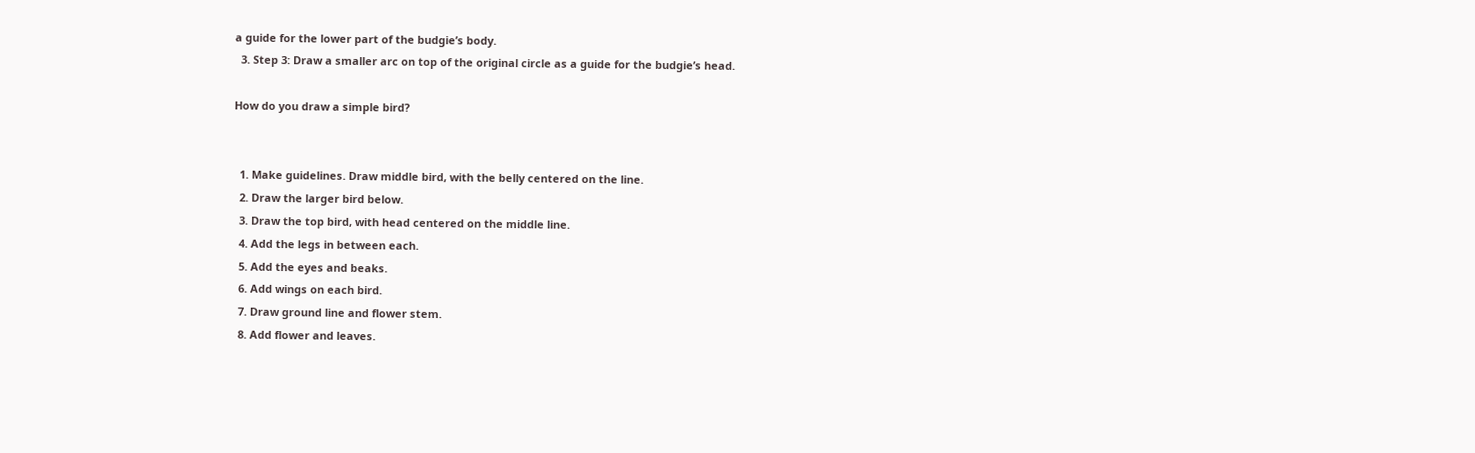a guide for the lower part of the budgie’s body.
  3. Step 3: Draw a smaller arc on top of the original circle as a guide for the budgie’s head.

How do you draw a simple bird?


  1. Make guidelines. Draw middle bird, with the belly centered on the line.
  2. Draw the larger bird below.
  3. Draw the top bird, with head centered on the middle line.
  4. Add the legs in between each.
  5. Add the eyes and beaks.
  6. Add wings on each bird.
  7. Draw ground line and flower stem.
  8. Add flower and leaves.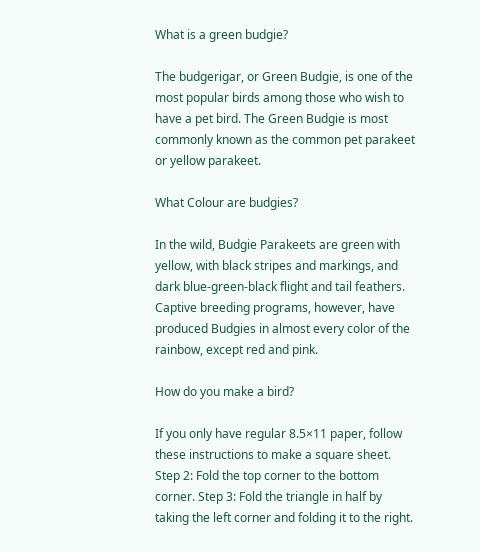What is a green budgie?

The budgerigar, or Green Budgie, is one of the most popular birds among those who wish to have a pet bird. The Green Budgie is most commonly known as the common pet parakeet or yellow parakeet.

What Colour are budgies?

In the wild, Budgie Parakeets are green with yellow, with black stripes and markings, and dark blue-green-black flight and tail feathers. Captive breeding programs, however, have produced Budgies in almost every color of the rainbow, except red and pink.

How do you make a bird?

If you only have regular 8.5×11 paper, follow these instructions to make a square sheet. Step 2: Fold the top corner to the bottom corner. Step 3: Fold the triangle in half by taking the left corner and folding it to the right.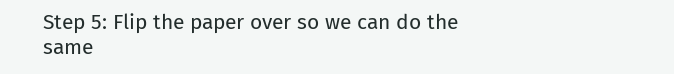Step 5: Flip the paper over so we can do the same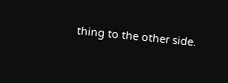thing to the other side.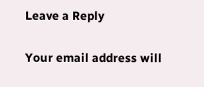Leave a Reply

Your email address will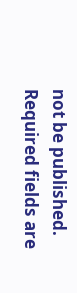not be published. Required fields are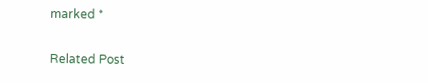marked *

Related Post